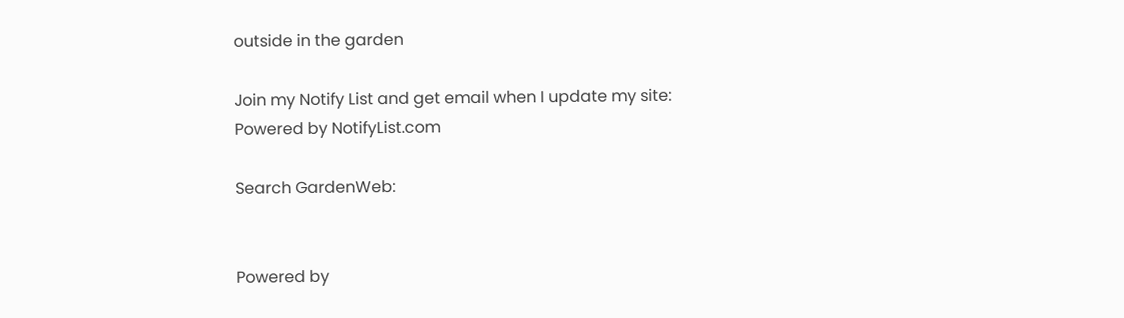outside in the garden

Join my Notify List and get email when I update my site:
Powered by NotifyList.com

Search GardenWeb:


Powered by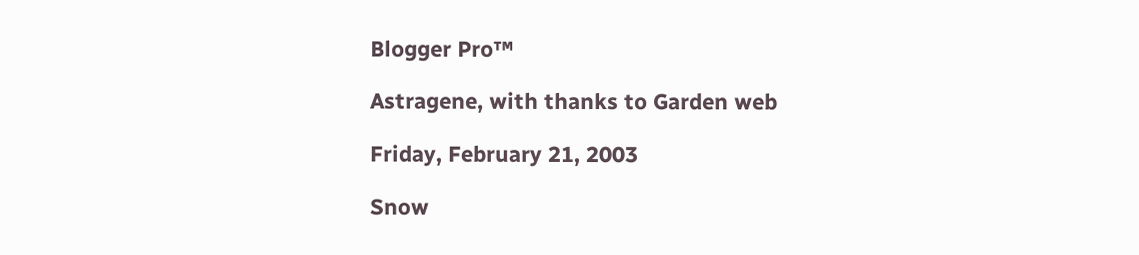Blogger Pro™

Astragene, with thanks to Garden web

Friday, February 21, 2003

Snow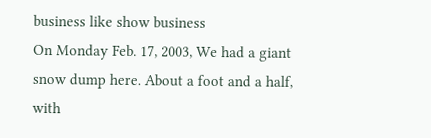business like show business
On Monday Feb. 17, 2003, We had a giant snow dump here. About a foot and a half, with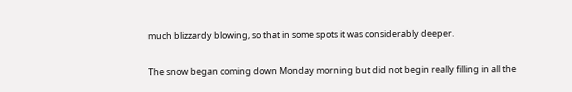much blizzardy blowing, so that in some spots it was considerably deeper.

The snow began coming down Monday morning but did not begin really filling in all the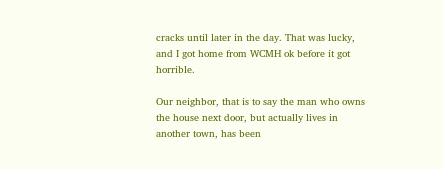cracks until later in the day. That was lucky, and I got home from WCMH ok before it got horrible.

Our neighbor, that is to say the man who owns the house next door, but actually lives in another town, has been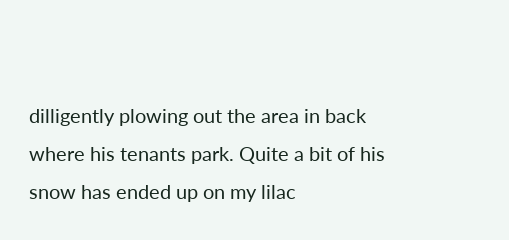dilligently plowing out the area in back where his tenants park. Quite a bit of his snow has ended up on my lilac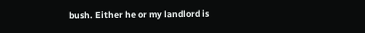bush. Either he or my landlord is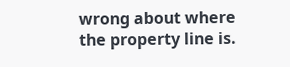wrong about where the property line is.